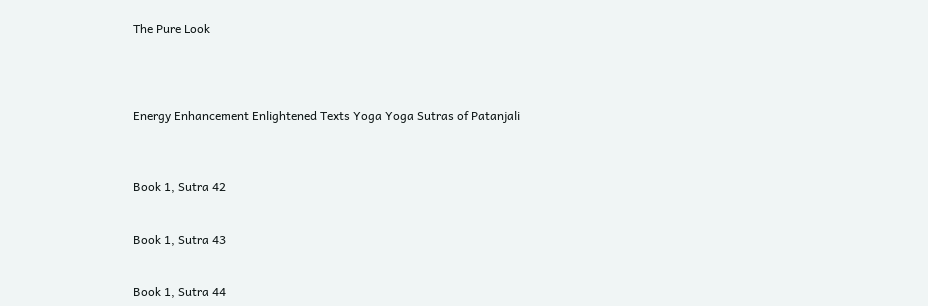The Pure Look




Energy Enhancement Enlightened Texts Yoga Yoga Sutras of Patanjali



Book 1, Sutra 42


Book 1, Sutra 43


Book 1, Sutra 44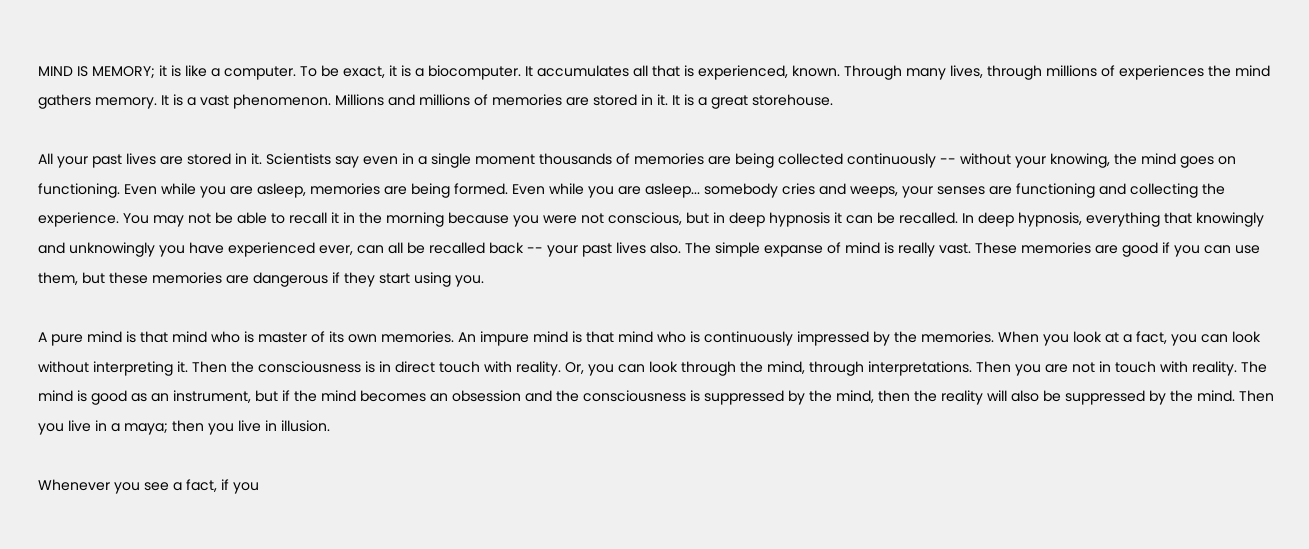MIND IS MEMORY; it is like a computer. To be exact, it is a biocomputer. It accumulates all that is experienced, known. Through many lives, through millions of experiences the mind gathers memory. It is a vast phenomenon. Millions and millions of memories are stored in it. It is a great storehouse.

All your past lives are stored in it. Scientists say even in a single moment thousands of memories are being collected continuously -- without your knowing, the mind goes on functioning. Even while you are asleep, memories are being formed. Even while you are asleep... somebody cries and weeps, your senses are functioning and collecting the experience. You may not be able to recall it in the morning because you were not conscious, but in deep hypnosis it can be recalled. In deep hypnosis, everything that knowingly and unknowingly you have experienced ever, can all be recalled back -- your past lives also. The simple expanse of mind is really vast. These memories are good if you can use them, but these memories are dangerous if they start using you.

A pure mind is that mind who is master of its own memories. An impure mind is that mind who is continuously impressed by the memories. When you look at a fact, you can look without interpreting it. Then the consciousness is in direct touch with reality. Or, you can look through the mind, through interpretations. Then you are not in touch with reality. The mind is good as an instrument, but if the mind becomes an obsession and the consciousness is suppressed by the mind, then the reality will also be suppressed by the mind. Then you live in a maya; then you live in illusion.

Whenever you see a fact, if you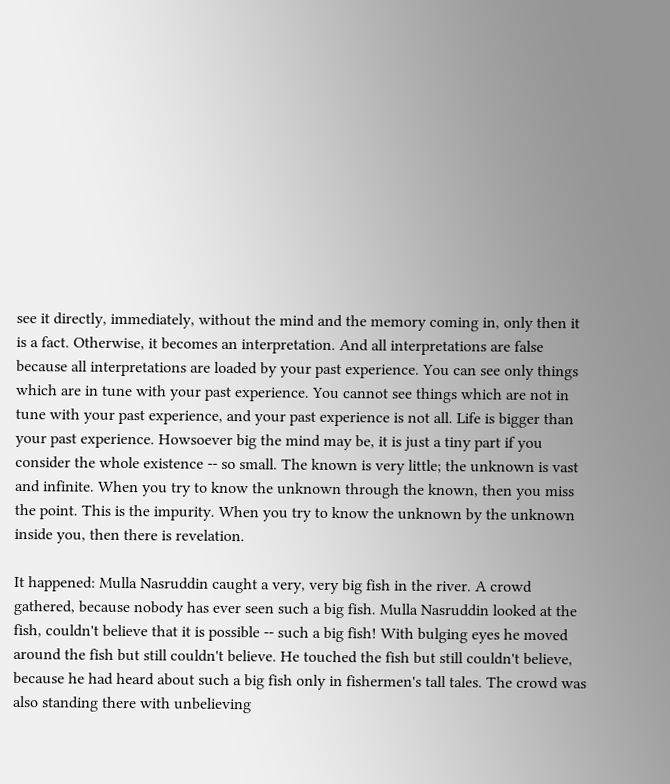see it directly, immediately, without the mind and the memory coming in, only then it is a fact. Otherwise, it becomes an interpretation. And all interpretations are false because all interpretations are loaded by your past experience. You can see only things which are in tune with your past experience. You cannot see things which are not in tune with your past experience, and your past experience is not all. Life is bigger than your past experience. Howsoever big the mind may be, it is just a tiny part if you consider the whole existence -- so small. The known is very little; the unknown is vast and infinite. When you try to know the unknown through the known, then you miss the point. This is the impurity. When you try to know the unknown by the unknown inside you, then there is revelation.

It happened: Mulla Nasruddin caught a very, very big fish in the river. A crowd gathered, because nobody has ever seen such a big fish. Mulla Nasruddin looked at the fish, couldn't believe that it is possible -- such a big fish! With bulging eyes he moved around the fish but still couldn't believe. He touched the fish but still couldn't believe, because he had heard about such a big fish only in fishermen's tall tales. The crowd was also standing there with unbelieving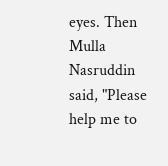eyes. Then Mulla Nasruddin said, "Please help me to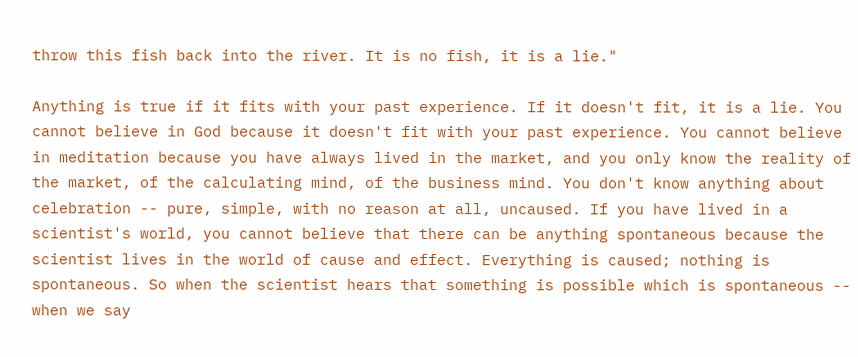throw this fish back into the river. It is no fish, it is a lie."

Anything is true if it fits with your past experience. If it doesn't fit, it is a lie. You cannot believe in God because it doesn't fit with your past experience. You cannot believe in meditation because you have always lived in the market, and you only know the reality of the market, of the calculating mind, of the business mind. You don't know anything about celebration -- pure, simple, with no reason at all, uncaused. If you have lived in a scientist's world, you cannot believe that there can be anything spontaneous because the scientist lives in the world of cause and effect. Everything is caused; nothing is spontaneous. So when the scientist hears that something is possible which is spontaneous -- when we say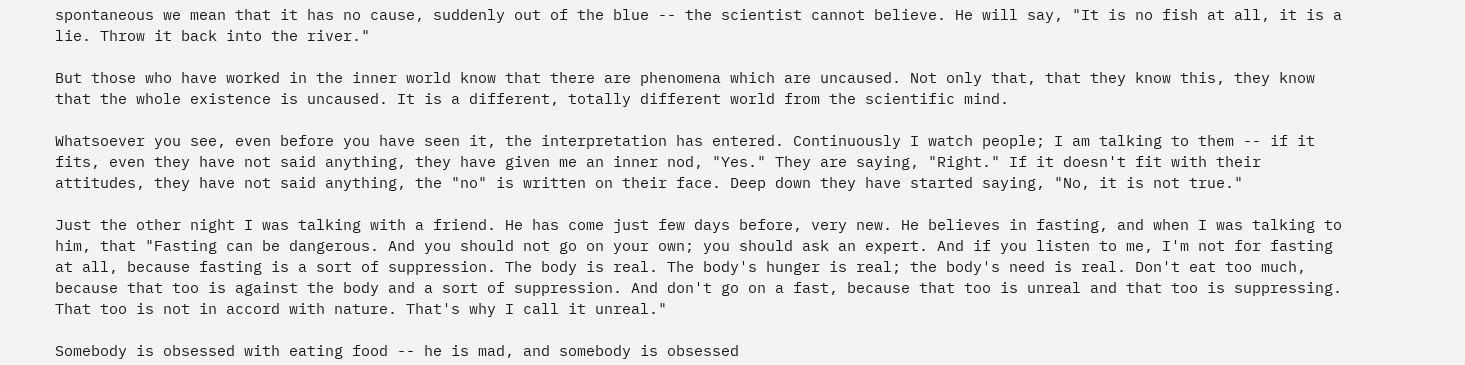spontaneous we mean that it has no cause, suddenly out of the blue -- the scientist cannot believe. He will say, "It is no fish at all, it is a lie. Throw it back into the river."

But those who have worked in the inner world know that there are phenomena which are uncaused. Not only that, that they know this, they know that the whole existence is uncaused. It is a different, totally different world from the scientific mind.

Whatsoever you see, even before you have seen it, the interpretation has entered. Continuously I watch people; I am talking to them -- if it fits, even they have not said anything, they have given me an inner nod, "Yes." They are saying, "Right." If it doesn't fit with their attitudes, they have not said anything, the "no" is written on their face. Deep down they have started saying, "No, it is not true."

Just the other night I was talking with a friend. He has come just few days before, very new. He believes in fasting, and when I was talking to him, that "Fasting can be dangerous. And you should not go on your own; you should ask an expert. And if you listen to me, I'm not for fasting at all, because fasting is a sort of suppression. The body is real. The body's hunger is real; the body's need is real. Don't eat too much, because that too is against the body and a sort of suppression. And don't go on a fast, because that too is unreal and that too is suppressing. That too is not in accord with nature. That's why I call it unreal."

Somebody is obsessed with eating food -- he is mad, and somebody is obsessed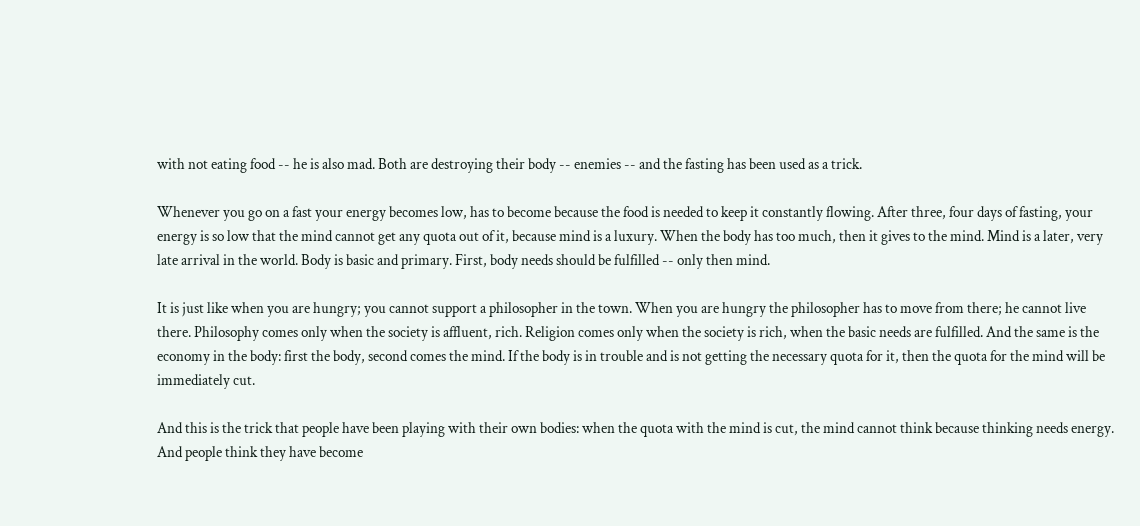with not eating food -- he is also mad. Both are destroying their body -- enemies -- and the fasting has been used as a trick.

Whenever you go on a fast your energy becomes low, has to become because the food is needed to keep it constantly flowing. After three, four days of fasting, your energy is so low that the mind cannot get any quota out of it, because mind is a luxury. When the body has too much, then it gives to the mind. Mind is a later, very late arrival in the world. Body is basic and primary. First, body needs should be fulfilled -- only then mind.

It is just like when you are hungry; you cannot support a philosopher in the town. When you are hungry the philosopher has to move from there; he cannot live there. Philosophy comes only when the society is affluent, rich. Religion comes only when the society is rich, when the basic needs are fulfilled. And the same is the economy in the body: first the body, second comes the mind. If the body is in trouble and is not getting the necessary quota for it, then the quota for the mind will be immediately cut.

And this is the trick that people have been playing with their own bodies: when the quota with the mind is cut, the mind cannot think because thinking needs energy. And people think they have become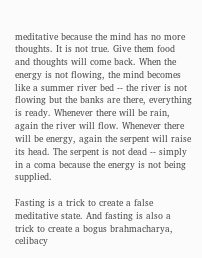meditative because the mind has no more thoughts. It is not true. Give them food and thoughts will come back. When the energy is not flowing, the mind becomes like a summer river bed -- the river is not flowing but the banks are there, everything is ready. Whenever there will be rain, again the river will flow. Whenever there will be energy, again the serpent will raise its head. The serpent is not dead -- simply in a coma because the energy is not being supplied.

Fasting is a trick to create a false meditative state. And fasting is also a trick to create a bogus brahmacharya, celibacy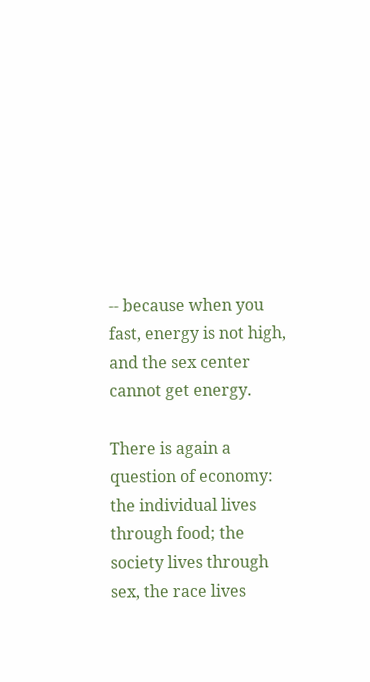-- because when you fast, energy is not high, and the sex center cannot get energy.

There is again a question of economy: the individual lives through food; the society lives through sex, the race lives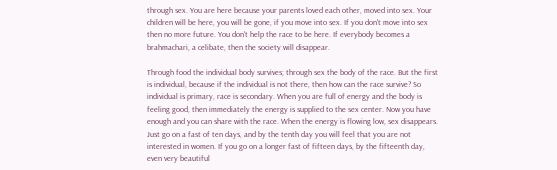through sex. You are here because your parents loved each other, moved into sex. Your children will be here, you will be gone, if you move into sex. If you don't move into sex then no more future. You don't help the race to be here. If everybody becomes a brahmachari, a celibate, then the society will disappear.

Through food the individual body survives; through sex the body of the race. But the first is individual, because if the individual is not there, then how can the race survive? So individual is primary, race is secondary. When you are full of energy and the body is feeling good, then immediately the energy is supplied to the sex center. Now you have enough and you can share with the race. When the energy is flowing low, sex disappears. Just go on a fast of ten days, and by the tenth day you will feel that you are not interested in women. If you go on a longer fast of fifteen days, by the fifteenth day, even very beautiful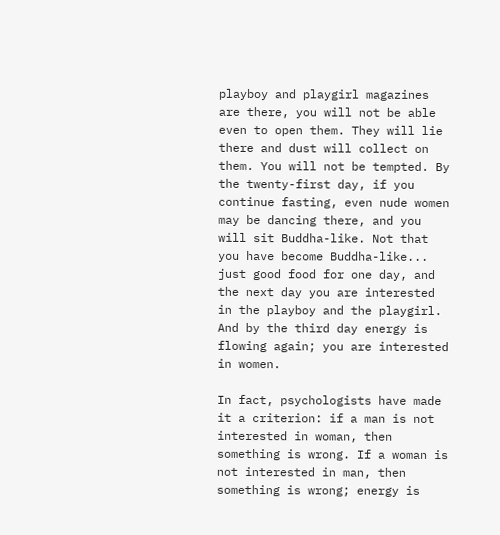playboy and playgirl magazines are there, you will not be able even to open them. They will lie there and dust will collect on them. You will not be tempted. By the twenty-first day, if you continue fasting, even nude women may be dancing there, and you will sit Buddha-like. Not that you have become Buddha-like... just good food for one day, and the next day you are interested in the playboy and the playgirl. And by the third day energy is flowing again; you are interested in women.

In fact, psychologists have made it a criterion: if a man is not interested in woman, then something is wrong. If a woman is not interested in man, then something is wrong; energy is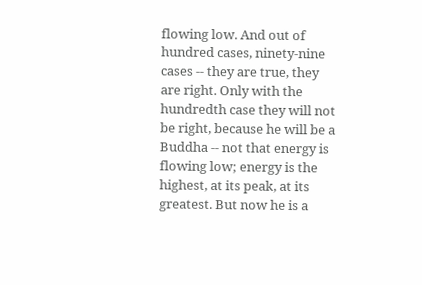flowing low. And out of hundred cases, ninety-nine cases -- they are true, they are right. Only with the hundredth case they will not be right, because he will be a Buddha -- not that energy is flowing low; energy is the highest, at its peak, at its greatest. But now he is a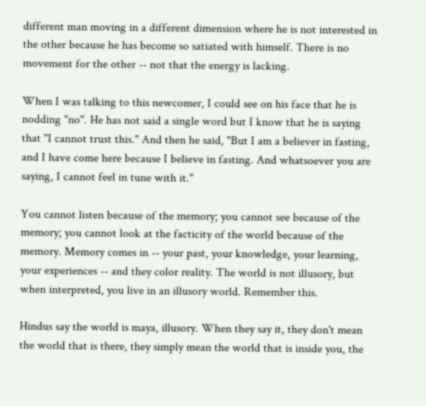different man moving in a different dimension where he is not interested in the other because he has become so satiated with himself. There is no movement for the other -- not that the energy is lacking.

When I was talking to this newcomer, I could see on his face that he is nodding "no". He has not said a single word but I know that he is saying that "I cannot trust this." And then he said, "But I am a believer in fasting, and I have come here because I believe in fasting. And whatsoever you are saying, I cannot feel in tune with it."

You cannot listen because of the memory; you cannot see because of the memory; you cannot look at the facticity of the world because of the memory. Memory comes in -- your past, your knowledge, your learning, your experiences -- and they color reality. The world is not illusory, but when interpreted, you live in an illusory world. Remember this.

Hindus say the world is maya, illusory. When they say it, they don't mean the world that is there, they simply mean the world that is inside you, the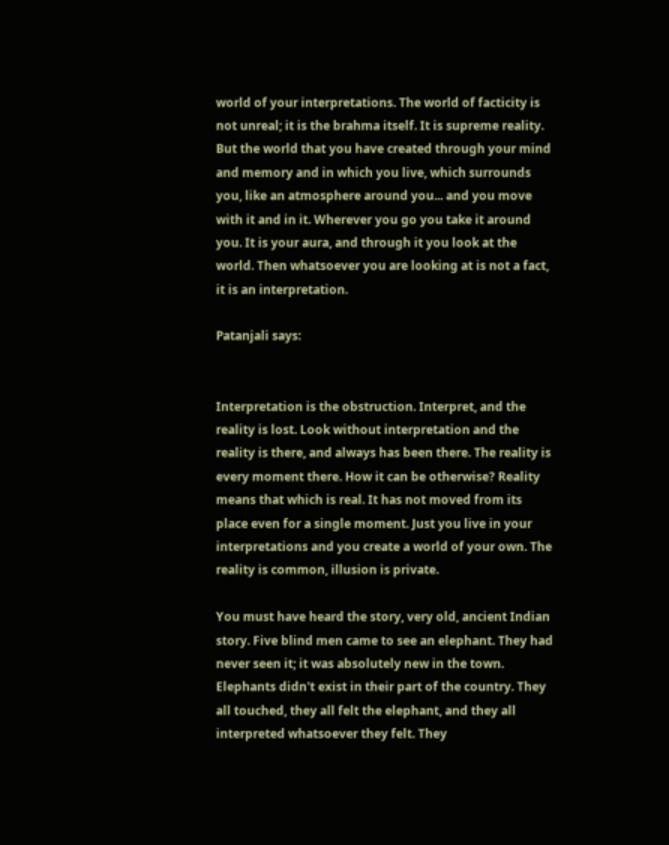world of your interpretations. The world of facticity is not unreal; it is the brahma itself. It is supreme reality. But the world that you have created through your mind and memory and in which you live, which surrounds you, like an atmosphere around you... and you move with it and in it. Wherever you go you take it around you. It is your aura, and through it you look at the world. Then whatsoever you are looking at is not a fact, it is an interpretation.

Patanjali says:


Interpretation is the obstruction. Interpret, and the reality is lost. Look without interpretation and the reality is there, and always has been there. The reality is every moment there. How it can be otherwise? Reality means that which is real. It has not moved from its place even for a single moment. Just you live in your interpretations and you create a world of your own. The reality is common, illusion is private.

You must have heard the story, very old, ancient Indian story. Five blind men came to see an elephant. They had never seen it; it was absolutely new in the town. Elephants didn't exist in their part of the country. They all touched, they all felt the elephant, and they all interpreted whatsoever they felt. They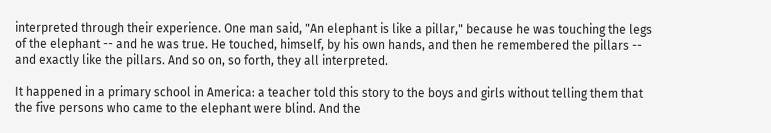interpreted through their experience. One man said, "An elephant is like a pillar," because he was touching the legs of the elephant -- and he was true. He touched, himself, by his own hands, and then he remembered the pillars -- and exactly like the pillars. And so on, so forth, they all interpreted.

It happened in a primary school in America: a teacher told this story to the boys and girls without telling them that the five persons who came to the elephant were blind. And the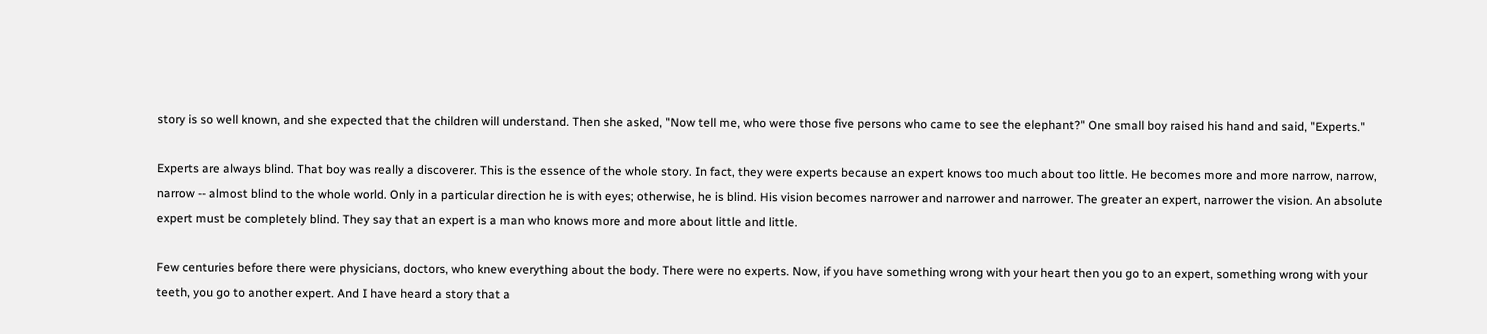story is so well known, and she expected that the children will understand. Then she asked, "Now tell me, who were those five persons who came to see the elephant?" One small boy raised his hand and said, "Experts."

Experts are always blind. That boy was really a discoverer. This is the essence of the whole story. In fact, they were experts because an expert knows too much about too little. He becomes more and more narrow, narrow, narrow -- almost blind to the whole world. Only in a particular direction he is with eyes; otherwise, he is blind. His vision becomes narrower and narrower and narrower. The greater an expert, narrower the vision. An absolute expert must be completely blind. They say that an expert is a man who knows more and more about little and little.

Few centuries before there were physicians, doctors, who knew everything about the body. There were no experts. Now, if you have something wrong with your heart then you go to an expert, something wrong with your teeth, you go to another expert. And I have heard a story that a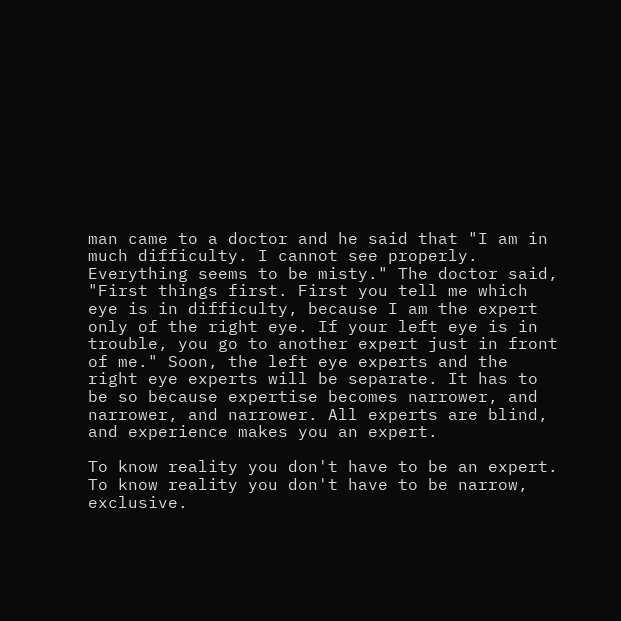man came to a doctor and he said that "I am in much difficulty. I cannot see properly. Everything seems to be misty." The doctor said, "First things first. First you tell me which eye is in difficulty, because I am the expert only of the right eye. If your left eye is in trouble, you go to another expert just in front of me." Soon, the left eye experts and the right eye experts will be separate. It has to be so because expertise becomes narrower, and narrower, and narrower. All experts are blind, and experience makes you an expert.

To know reality you don't have to be an expert. To know reality you don't have to be narrow, exclusive.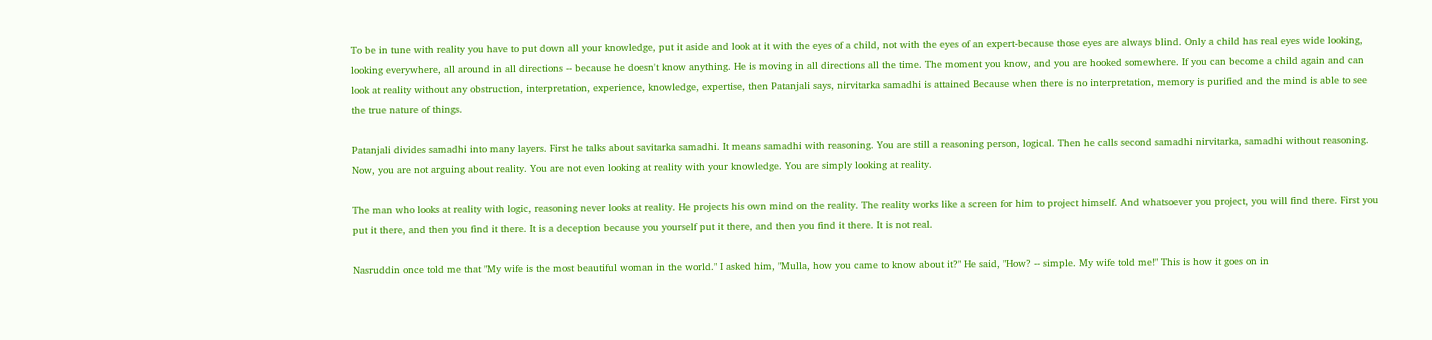To be in tune with reality you have to put down all your knowledge, put it aside and look at it with the eyes of a child, not with the eyes of an expert-because those eyes are always blind. Only a child has real eyes wide looking, looking everywhere, all around in all directions -- because he doesn't know anything. He is moving in all directions all the time. The moment you know, and you are hooked somewhere. If you can become a child again and can look at reality without any obstruction, interpretation, experience, knowledge, expertise, then Patanjali says, nirvitarka samadhi is attained Because when there is no interpretation, memory is purified and the mind is able to see the true nature of things.

Patanjali divides samadhi into many layers. First he talks about savitarka samadhi. It means samadhi with reasoning. You are still a reasoning person, logical. Then he calls second samadhi nirvitarka, samadhi without reasoning. Now, you are not arguing about reality. You are not even looking at reality with your knowledge. You are simply looking at reality.

The man who looks at reality with logic, reasoning never looks at reality. He projects his own mind on the reality. The reality works like a screen for him to project himself. And whatsoever you project, you will find there. First you put it there, and then you find it there. It is a deception because you yourself put it there, and then you find it there. It is not real.

Nasruddin once told me that "My wife is the most beautiful woman in the world." I asked him, "Mulla, how you came to know about it?" He said, "How? -- simple. My wife told me!" This is how it goes on in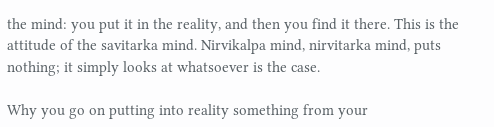the mind: you put it in the reality, and then you find it there. This is the attitude of the savitarka mind. Nirvikalpa mind, nirvitarka mind, puts nothing; it simply looks at whatsoever is the case.

Why you go on putting into reality something from your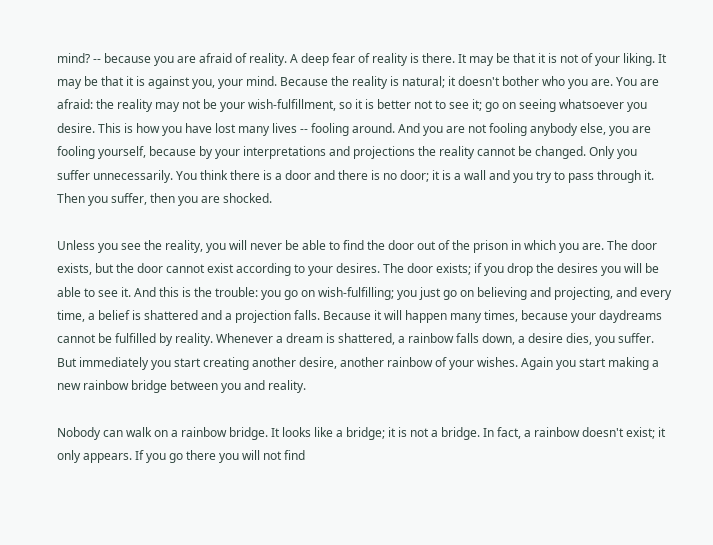mind? -- because you are afraid of reality. A deep fear of reality is there. It may be that it is not of your liking. It may be that it is against you, your mind. Because the reality is natural; it doesn't bother who you are. You are afraid: the reality may not be your wish-fulfillment, so it is better not to see it; go on seeing whatsoever you desire. This is how you have lost many lives -- fooling around. And you are not fooling anybody else, you are fooling yourself, because by your interpretations and projections the reality cannot be changed. Only you suffer unnecessarily. You think there is a door and there is no door; it is a wall and you try to pass through it. Then you suffer, then you are shocked.

Unless you see the reality, you will never be able to find the door out of the prison in which you are. The door exists, but the door cannot exist according to your desires. The door exists; if you drop the desires you will be able to see it. And this is the trouble: you go on wish-fulfilling; you just go on believing and projecting, and every time, a belief is shattered and a projection falls. Because it will happen many times, because your daydreams cannot be fulfilled by reality. Whenever a dream is shattered, a rainbow falls down, a desire dies, you suffer. But immediately you start creating another desire, another rainbow of your wishes. Again you start making a new rainbow bridge between you and reality.

Nobody can walk on a rainbow bridge. It looks like a bridge; it is not a bridge. In fact, a rainbow doesn't exist; it only appears. If you go there you will not find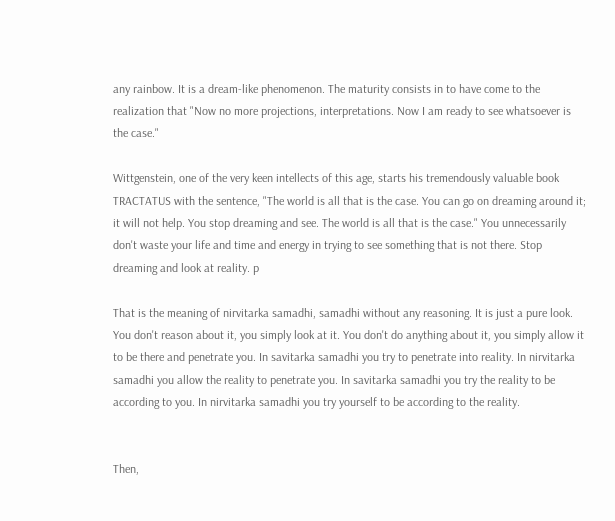any rainbow. It is a dream-like phenomenon. The maturity consists in to have come to the realization that "Now no more projections, interpretations. Now I am ready to see whatsoever is the case."

Wittgenstein, one of the very keen intellects of this age, starts his tremendously valuable book TRACTATUS with the sentence, "The world is all that is the case. You can go on dreaming around it; it will not help. You stop dreaming and see. The world is all that is the case." You unnecessarily don't waste your life and time and energy in trying to see something that is not there. Stop dreaming and look at reality. p

That is the meaning of nirvitarka samadhi, samadhi without any reasoning. It is just a pure look. You don't reason about it, you simply look at it. You don't do anything about it, you simply allow it to be there and penetrate you. In savitarka samadhi you try to penetrate into reality. In nirvitarka samadhi you allow the reality to penetrate you. In savitarka samadhi you try the reality to be according to you. In nirvitarka samadhi you try yourself to be according to the reality.


Then,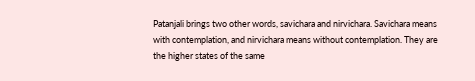Patanjali brings two other words, savichara and nirvichara. Savichara means with contemplation, and nirvichara means without contemplation. They are the higher states of the same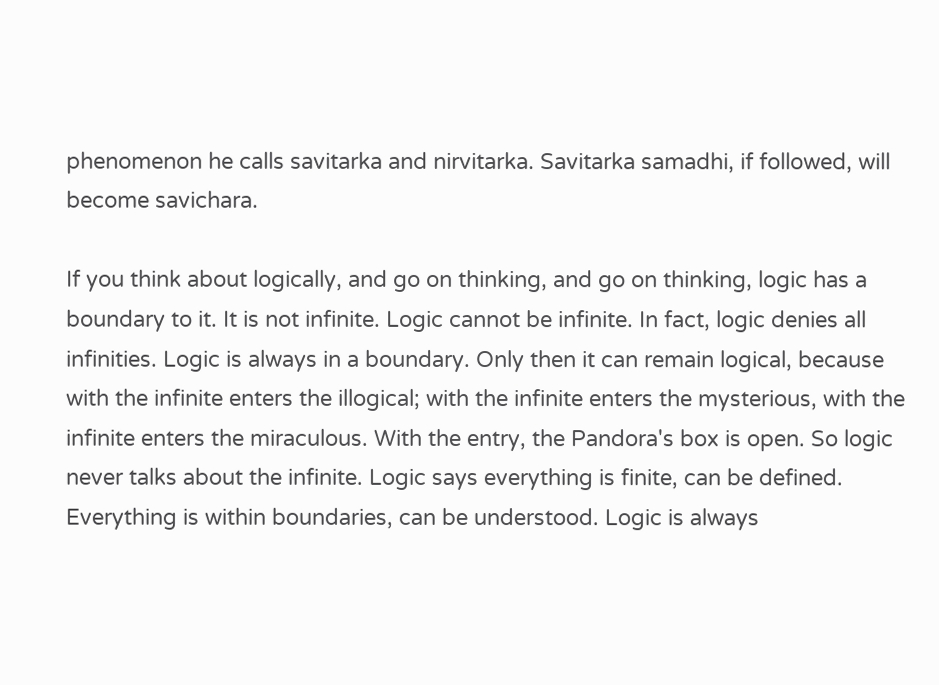phenomenon he calls savitarka and nirvitarka. Savitarka samadhi, if followed, will become savichara.

If you think about logically, and go on thinking, and go on thinking, logic has a boundary to it. It is not infinite. Logic cannot be infinite. In fact, logic denies all infinities. Logic is always in a boundary. Only then it can remain logical, because with the infinite enters the illogical; with the infinite enters the mysterious, with the infinite enters the miraculous. With the entry, the Pandora's box is open. So logic never talks about the infinite. Logic says everything is finite, can be defined. Everything is within boundaries, can be understood. Logic is always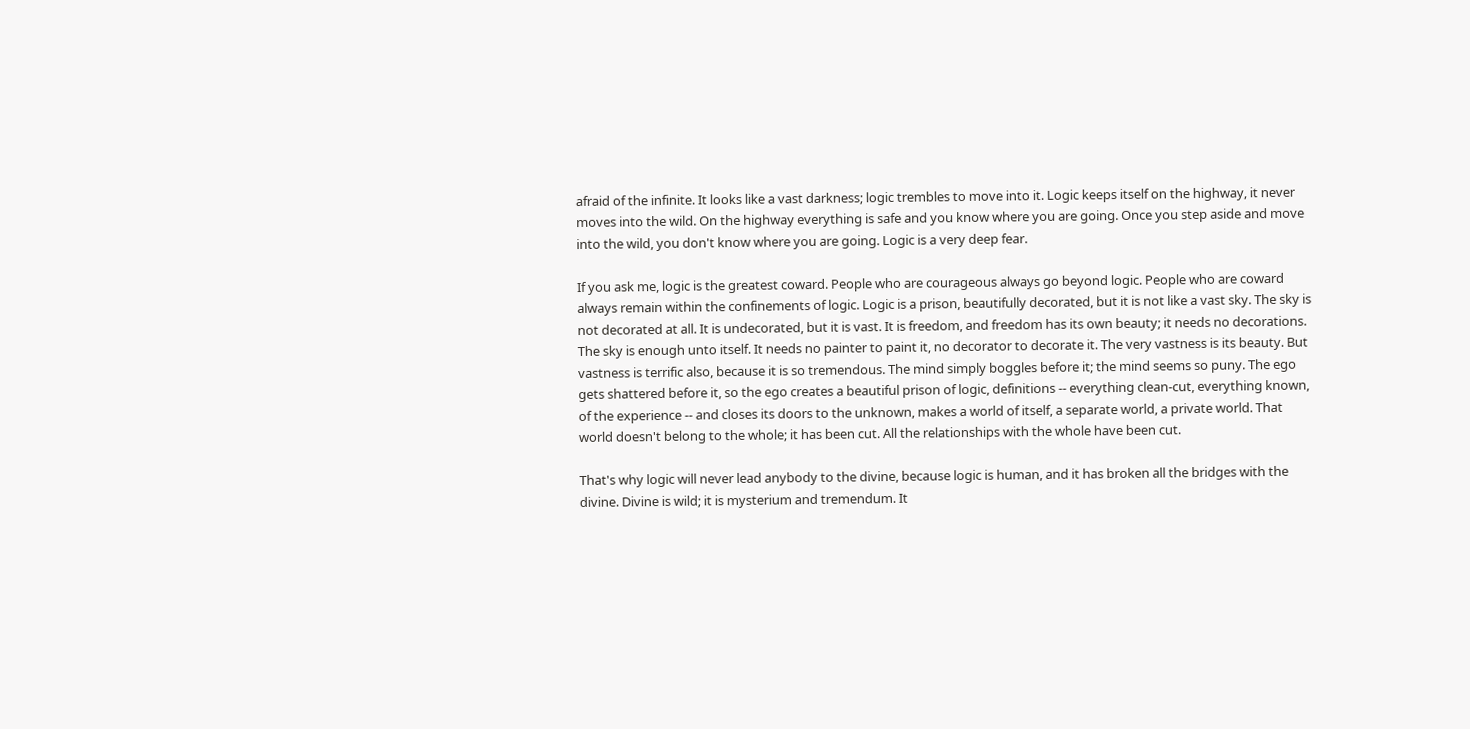afraid of the infinite. It looks like a vast darkness; logic trembles to move into it. Logic keeps itself on the highway, it never moves into the wild. On the highway everything is safe and you know where you are going. Once you step aside and move into the wild, you don't know where you are going. Logic is a very deep fear.

If you ask me, logic is the greatest coward. People who are courageous always go beyond logic. People who are coward always remain within the confinements of logic. Logic is a prison, beautifully decorated, but it is not like a vast sky. The sky is not decorated at all. It is undecorated, but it is vast. It is freedom, and freedom has its own beauty; it needs no decorations. The sky is enough unto itself. It needs no painter to paint it, no decorator to decorate it. The very vastness is its beauty. But vastness is terrific also, because it is so tremendous. The mind simply boggles before it; the mind seems so puny. The ego gets shattered before it, so the ego creates a beautiful prison of logic, definitions -- everything clean-cut, everything known, of the experience -- and closes its doors to the unknown, makes a world of itself, a separate world, a private world. That world doesn't belong to the whole; it has been cut. All the relationships with the whole have been cut.

That's why logic will never lead anybody to the divine, because logic is human, and it has broken all the bridges with the divine. Divine is wild; it is mysterium and tremendum. It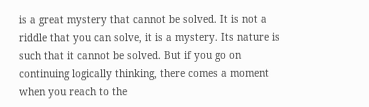is a great mystery that cannot be solved. It is not a riddle that you can solve, it is a mystery. Its nature is such that it cannot be solved. But if you go on continuing logically thinking, there comes a moment when you reach to the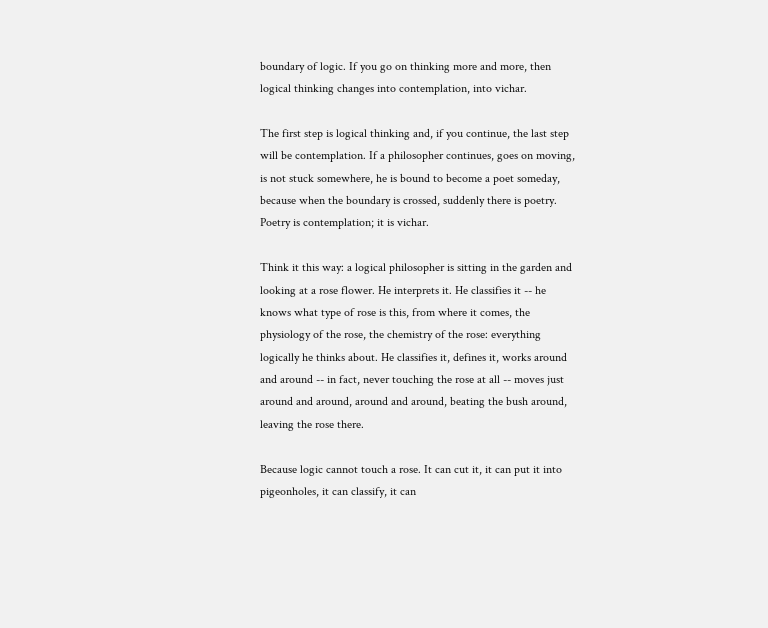boundary of logic. If you go on thinking more and more, then logical thinking changes into contemplation, into vichar.

The first step is logical thinking and, if you continue, the last step will be contemplation. If a philosopher continues, goes on moving, is not stuck somewhere, he is bound to become a poet someday, because when the boundary is crossed, suddenly there is poetry. Poetry is contemplation; it is vichar.

Think it this way: a logical philosopher is sitting in the garden and looking at a rose flower. He interprets it. He classifies it -- he knows what type of rose is this, from where it comes, the physiology of the rose, the chemistry of the rose: everything logically he thinks about. He classifies it, defines it, works around and around -- in fact, never touching the rose at all -- moves just around and around, around and around, beating the bush around, leaving the rose there.

Because logic cannot touch a rose. It can cut it, it can put it into pigeonholes, it can classify, it can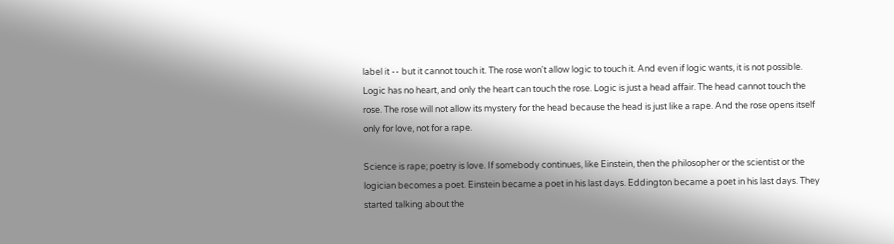label it -- but it cannot touch it. The rose won't allow logic to touch it. And even if logic wants, it is not possible. Logic has no heart, and only the heart can touch the rose. Logic is just a head affair. The head cannot touch the rose. The rose will not allow its mystery for the head because the head is just like a rape. And the rose opens itself only for love, not for a rape.

Science is rape; poetry is love. If somebody continues, like Einstein, then the philosopher or the scientist or the logician becomes a poet. Einstein became a poet in his last days. Eddington became a poet in his last days. They started talking about the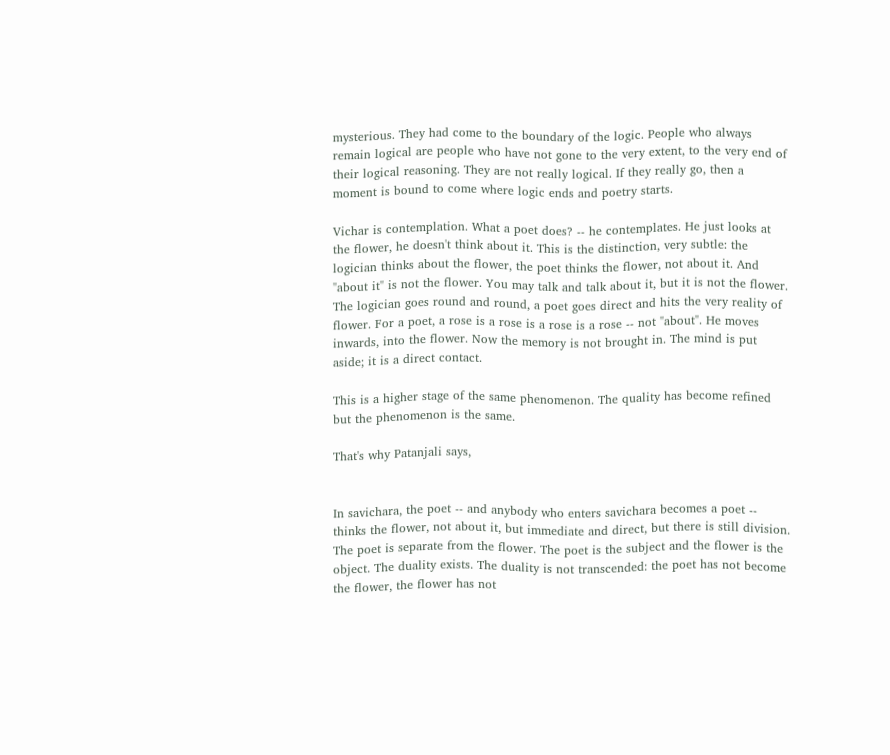mysterious. They had come to the boundary of the logic. People who always remain logical are people who have not gone to the very extent, to the very end of their logical reasoning. They are not really logical. If they really go, then a moment is bound to come where logic ends and poetry starts.

Vichar is contemplation. What a poet does? -- he contemplates. He just looks at the flower, he doesn't think about it. This is the distinction, very subtle: the logician thinks about the flower, the poet thinks the flower, not about it. And "about it" is not the flower. You may talk and talk about it, but it is not the flower. The logician goes round and round, a poet goes direct and hits the very reality of flower. For a poet, a rose is a rose is a rose is a rose -- not "about". He moves inwards, into the flower. Now the memory is not brought in. The mind is put aside; it is a direct contact.

This is a higher stage of the same phenomenon. The quality has become refined but the phenomenon is the same.

That's why Patanjali says,


In savichara, the poet -- and anybody who enters savichara becomes a poet -- thinks the flower, not about it, but immediate and direct, but there is still division. The poet is separate from the flower. The poet is the subject and the flower is the object. The duality exists. The duality is not transcended: the poet has not become the flower, the flower has not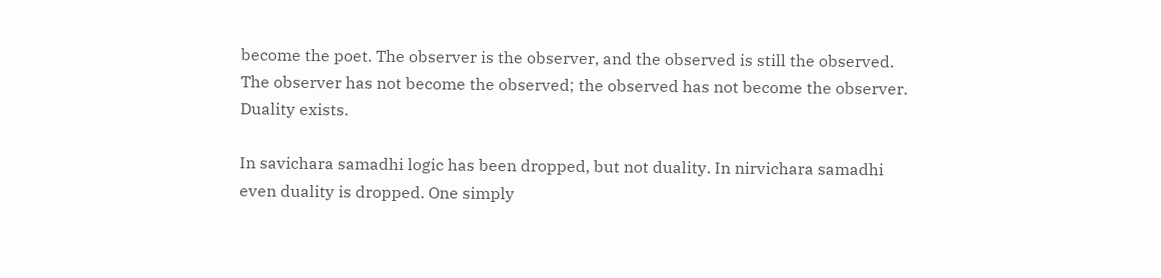become the poet. The observer is the observer, and the observed is still the observed. The observer has not become the observed; the observed has not become the observer. Duality exists.

In savichara samadhi logic has been dropped, but not duality. In nirvichara samadhi even duality is dropped. One simply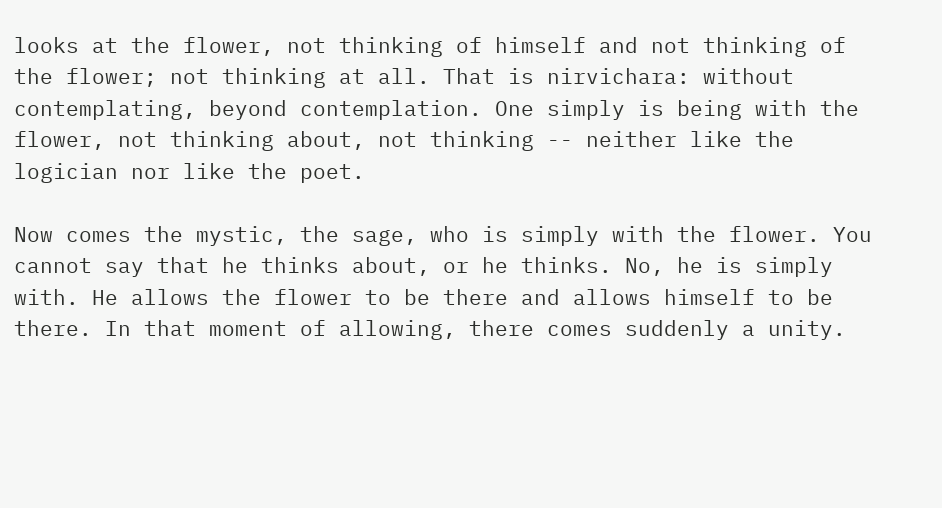looks at the flower, not thinking of himself and not thinking of the flower; not thinking at all. That is nirvichara: without contemplating, beyond contemplation. One simply is being with the flower, not thinking about, not thinking -- neither like the logician nor like the poet.

Now comes the mystic, the sage, who is simply with the flower. You cannot say that he thinks about, or he thinks. No, he is simply with. He allows the flower to be there and allows himself to be there. In that moment of allowing, there comes suddenly a unity.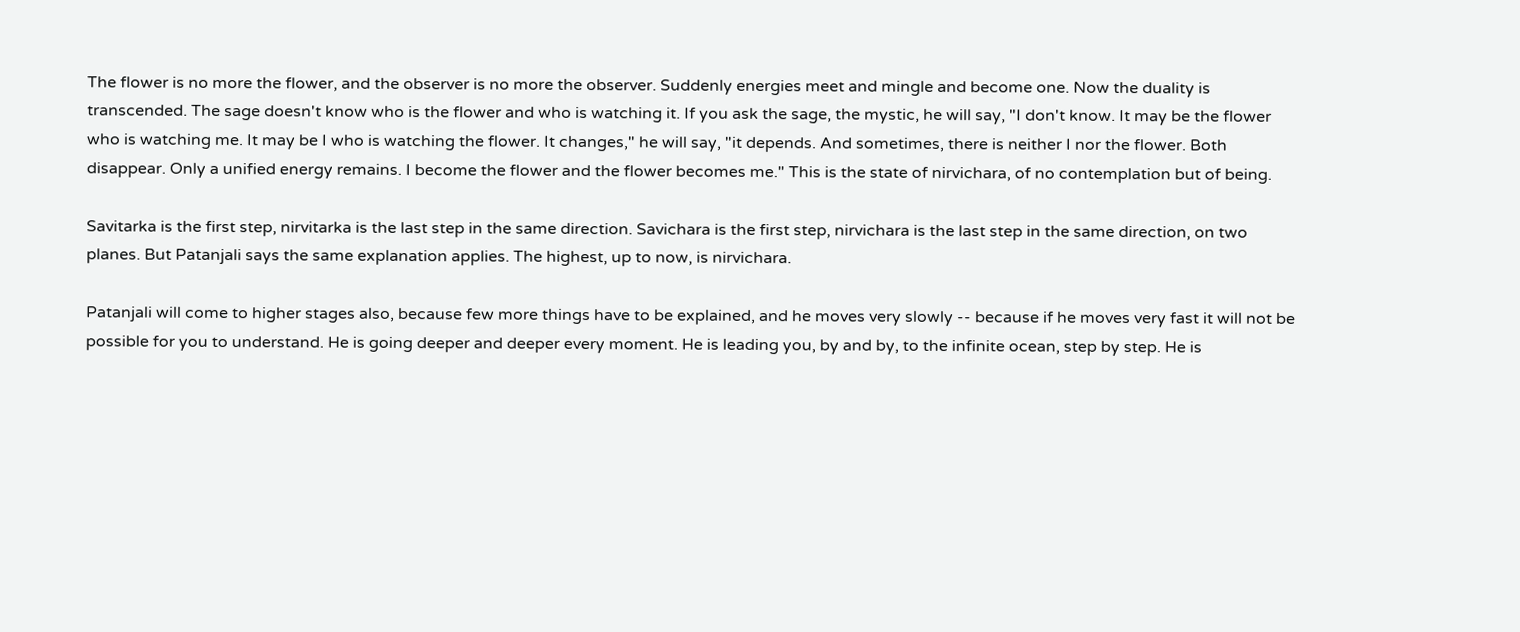The flower is no more the flower, and the observer is no more the observer. Suddenly energies meet and mingle and become one. Now the duality is transcended. The sage doesn't know who is the flower and who is watching it. If you ask the sage, the mystic, he will say, "I don't know. It may be the flower who is watching me. It may be I who is watching the flower. It changes," he will say, "it depends. And sometimes, there is neither I nor the flower. Both disappear. Only a unified energy remains. I become the flower and the flower becomes me." This is the state of nirvichara, of no contemplation but of being.

Savitarka is the first step, nirvitarka is the last step in the same direction. Savichara is the first step, nirvichara is the last step in the same direction, on two planes. But Patanjali says the same explanation applies. The highest, up to now, is nirvichara.

Patanjali will come to higher stages also, because few more things have to be explained, and he moves very slowly -- because if he moves very fast it will not be possible for you to understand. He is going deeper and deeper every moment. He is leading you, by and by, to the infinite ocean, step by step. He is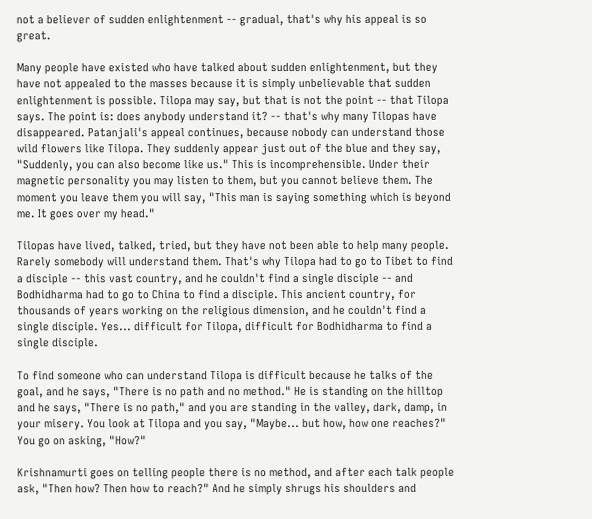not a believer of sudden enlightenment -- gradual, that's why his appeal is so great.

Many people have existed who have talked about sudden enlightenment, but they have not appealed to the masses because it is simply unbelievable that sudden enlightenment is possible. Tilopa may say, but that is not the point -- that Tilopa says. The point is: does anybody understand it? -- that's why many Tilopas have disappeared. Patanjali's appeal continues, because nobody can understand those wild flowers like Tilopa. They suddenly appear just out of the blue and they say, "Suddenly, you can also become like us." This is incomprehensible. Under their magnetic personality you may listen to them, but you cannot believe them. The moment you leave them you will say, "This man is saying something which is beyond me. It goes over my head."

Tilopas have lived, talked, tried, but they have not been able to help many people. Rarely somebody will understand them. That's why Tilopa had to go to Tibet to find a disciple -- this vast country, and he couldn't find a single disciple -- and Bodhidharma had to go to China to find a disciple. This ancient country, for thousands of years working on the religious dimension, and he couldn't find a single disciple. Yes... difficult for Tilopa, difficult for Bodhidharma to find a single disciple.

To find someone who can understand Tilopa is difficult because he talks of the goal, and he says, "There is no path and no method." He is standing on the hilltop and he says, "There is no path," and you are standing in the valley, dark, damp, in your misery. You look at Tilopa and you say, "Maybe... but how, how one reaches?" You go on asking, "How?"

Krishnamurti goes on telling people there is no method, and after each talk people ask, "Then how? Then how to reach?" And he simply shrugs his shoulders and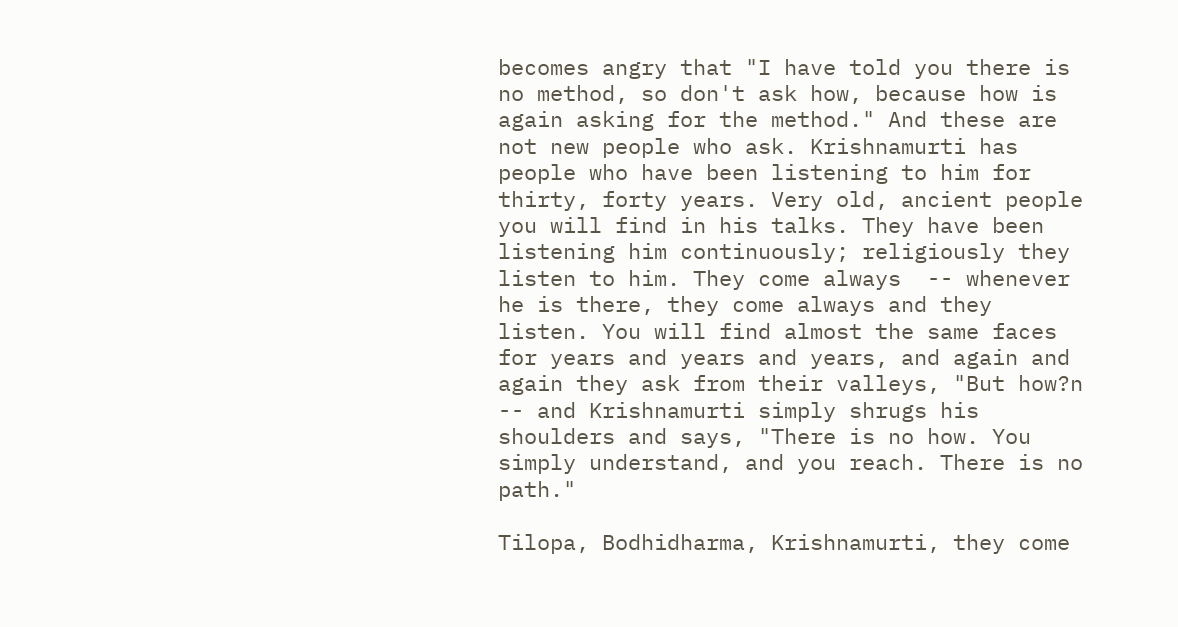becomes angry that "I have told you there is no method, so don't ask how, because how is again asking for the method." And these are not new people who ask. Krishnamurti has people who have been listening to him for thirty, forty years. Very old, ancient people you will find in his talks. They have been listening him continuously; religiously they listen to him. They come always  -- whenever he is there, they come always and they listen. You will find almost the same faces for years and years and years, and again and again they ask from their valleys, "But how?n -- and Krishnamurti simply shrugs his shoulders and says, "There is no how. You simply understand, and you reach. There is no path."

Tilopa, Bodhidharma, Krishnamurti, they come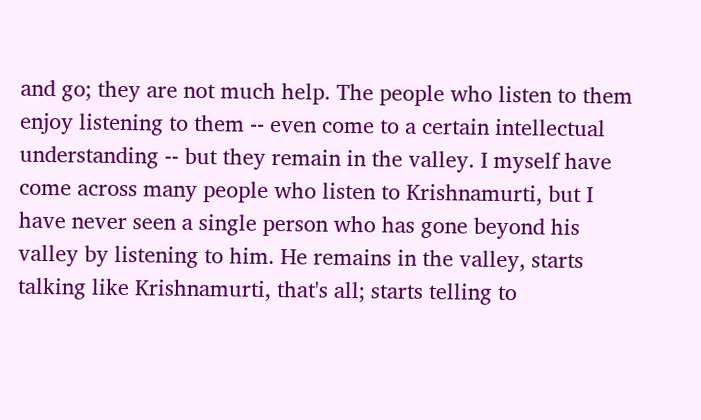and go; they are not much help. The people who listen to them enjoy listening to them -- even come to a certain intellectual understanding -- but they remain in the valley. I myself have come across many people who listen to Krishnamurti, but I have never seen a single person who has gone beyond his valley by listening to him. He remains in the valley, starts talking like Krishnamurti, that's all; starts telling to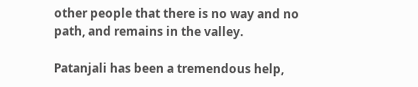other people that there is no way and no path, and remains in the valley.

Patanjali has been a tremendous help,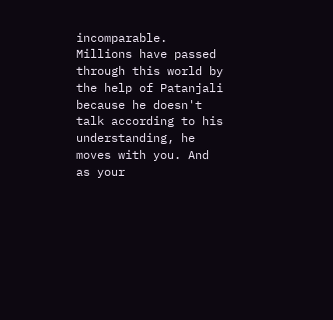incomparable. Millions have passed through this world by the help of Patanjali because he doesn't talk according to his understanding, he moves with you. And as your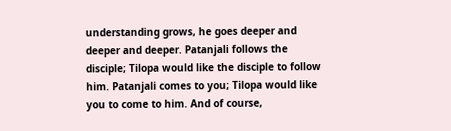understanding grows, he goes deeper and deeper and deeper. Patanjali follows the disciple; Tilopa would like the disciple to follow him. Patanjali comes to you; Tilopa would like you to come to him. And of course,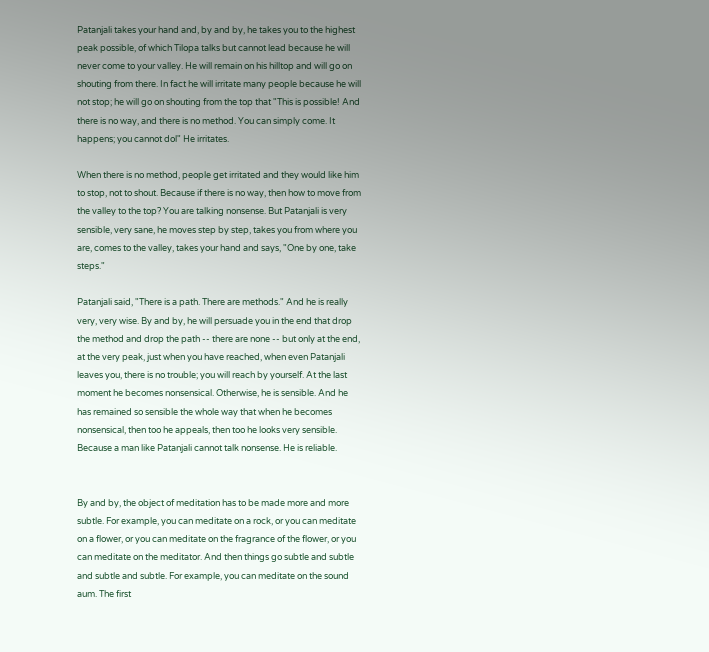Patanjali takes your hand and, by and by, he takes you to the highest peak possible, of which Tilopa talks but cannot lead because he will never come to your valley. He will remain on his hilltop and will go on shouting from there. In fact he will irritate many people because he will not stop; he will go on shouting from the top that "This is possible! And there is no way, and there is no method. You can simply come. It happens; you cannot dol" He irritates.

When there is no method, people get irritated and they would like him to stop, not to shout. Because if there is no way, then how to move from the valley to the top? You are talking nonsense. But Patanjali is very sensible, very sane, he moves step by step, takes you from where you are, comes to the valley, takes your hand and says, "One by one, take steps."

Patanjali said, "There is a path. There are methods." And he is really very, very wise. By and by, he will persuade you in the end that drop the method and drop the path -- there are none -- but only at the end, at the very peak, just when you have reached, when even Patanjali leaves you, there is no trouble; you will reach by yourself. At the last moment he becomes nonsensical. Otherwise, he is sensible. And he has remained so sensible the whole way that when he becomes nonsensical, then too he appeals, then too he looks very sensible. Because a man like Patanjali cannot talk nonsense. He is reliable.


By and by, the object of meditation has to be made more and more subtle. For example, you can meditate on a rock, or you can meditate on a flower, or you can meditate on the fragrance of the flower, or you can meditate on the meditator. And then things go subtle and subtle and subtle and subtle. For example, you can meditate on the sound aum. The first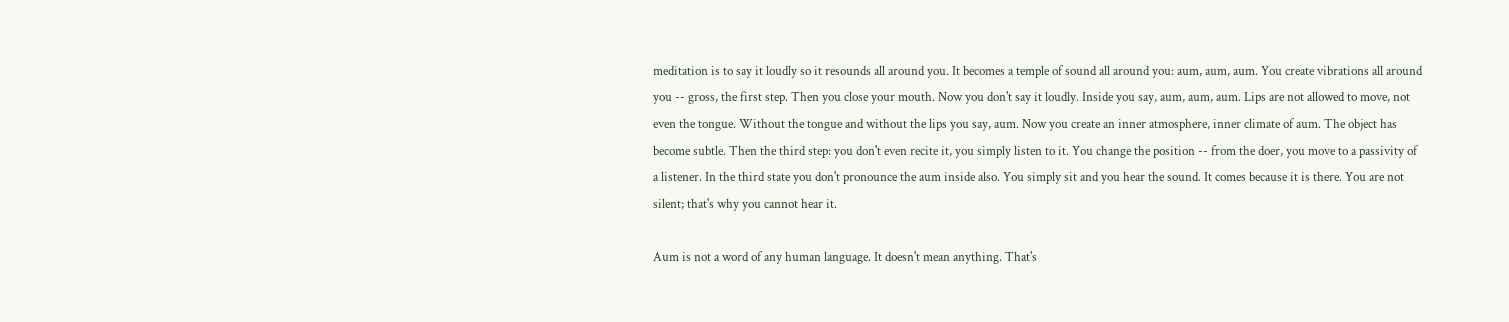meditation is to say it loudly so it resounds all around you. It becomes a temple of sound all around you: aum, aum, aum. You create vibrations all around you -- gross, the first step. Then you close your mouth. Now you don't say it loudly. Inside you say, aum, aum, aum. Lips are not allowed to move, not even the tongue. Without the tongue and without the lips you say, aum. Now you create an inner atmosphere, inner climate of aum. The object has become subtle. Then the third step: you don't even recite it, you simply listen to it. You change the position -- from the doer, you move to a passivity of a listener. In the third state you don't pronounce the aum inside also. You simply sit and you hear the sound. It comes because it is there. You are not silent; that's why you cannot hear it.

Aum is not a word of any human language. It doesn't mean anything. That's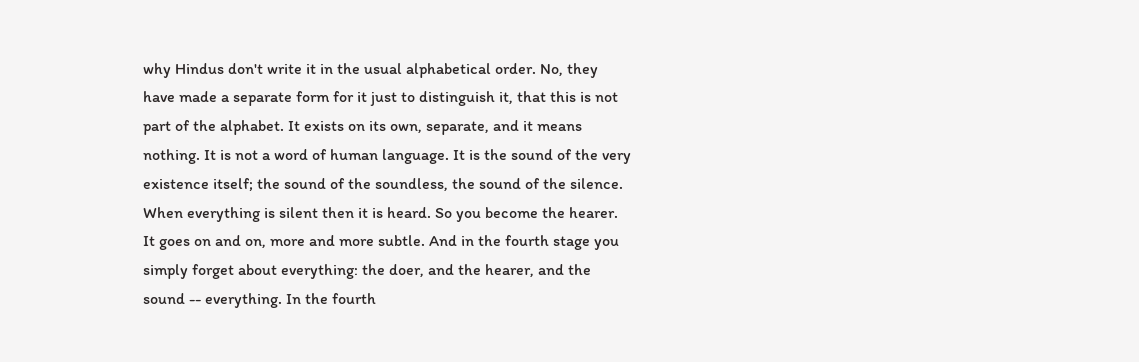why Hindus don't write it in the usual alphabetical order. No, they have made a separate form for it just to distinguish it, that this is not part of the alphabet. It exists on its own, separate, and it means nothing. It is not a word of human language. It is the sound of the very existence itself; the sound of the soundless, the sound of the silence. When everything is silent then it is heard. So you become the hearer. It goes on and on, more and more subtle. And in the fourth stage you simply forget about everything: the doer, and the hearer, and the sound -- everything. In the fourth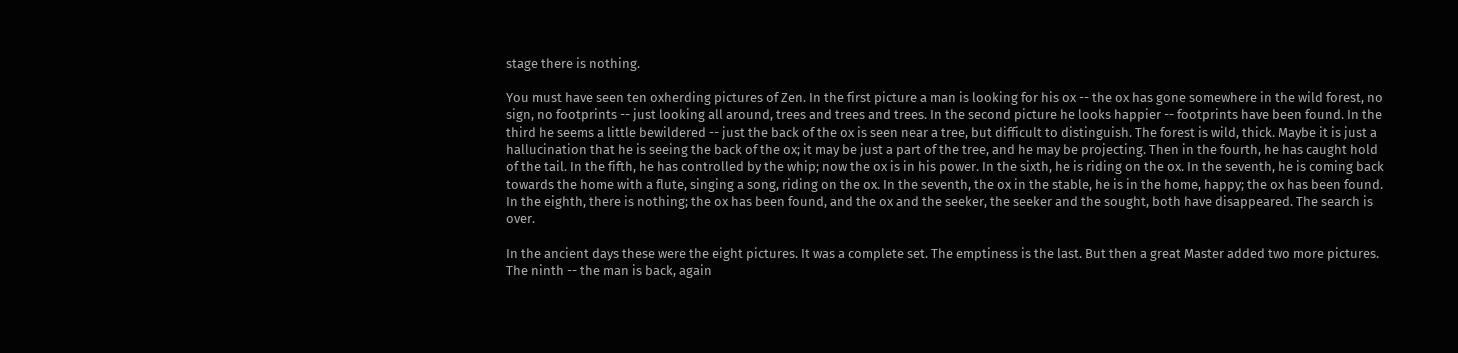stage there is nothing.

You must have seen ten oxherding pictures of Zen. In the first picture a man is looking for his ox -- the ox has gone somewhere in the wild forest, no sign, no footprints -- just looking all around, trees and trees and trees. In the second picture he looks happier -- footprints have been found. In the third he seems a little bewildered -- just the back of the ox is seen near a tree, but difficult to distinguish. The forest is wild, thick. Maybe it is just a hallucination that he is seeing the back of the ox; it may be just a part of the tree, and he may be projecting. Then in the fourth, he has caught hold of the tail. In the fifth, he has controlled by the whip; now the ox is in his power. In the sixth, he is riding on the ox. In the seventh, he is coming back towards the home with a flute, singing a song, riding on the ox. In the seventh, the ox in the stable, he is in the home, happy; the ox has been found. In the eighth, there is nothing; the ox has been found, and the ox and the seeker, the seeker and the sought, both have disappeared. The search is over.

In the ancient days these were the eight pictures. It was a complete set. The emptiness is the last. But then a great Master added two more pictures. The ninth -- the man is back, again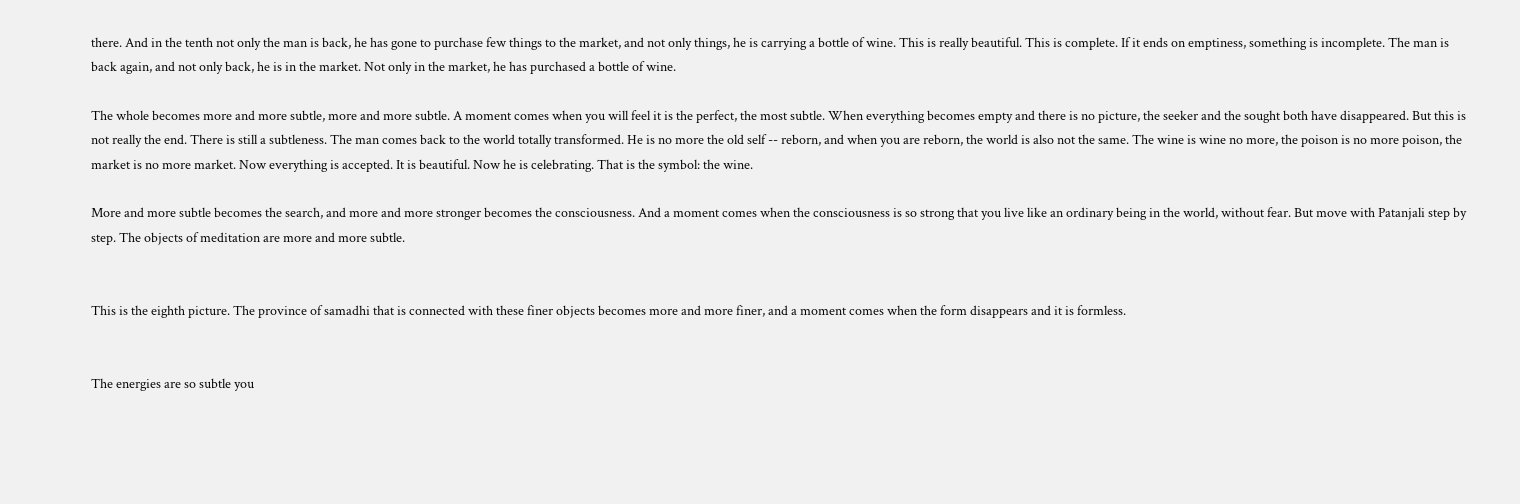there. And in the tenth not only the man is back, he has gone to purchase few things to the market, and not only things, he is carrying a bottle of wine. This is really beautiful. This is complete. If it ends on emptiness, something is incomplete. The man is back again, and not only back, he is in the market. Not only in the market, he has purchased a bottle of wine.

The whole becomes more and more subtle, more and more subtle. A moment comes when you will feel it is the perfect, the most subtle. When everything becomes empty and there is no picture, the seeker and the sought both have disappeared. But this is not really the end. There is still a subtleness. The man comes back to the world totally transformed. He is no more the old self -- reborn, and when you are reborn, the world is also not the same. The wine is wine no more, the poison is no more poison, the market is no more market. Now everything is accepted. It is beautiful. Now he is celebrating. That is the symbol: the wine.

More and more subtle becomes the search, and more and more stronger becomes the consciousness. And a moment comes when the consciousness is so strong that you live like an ordinary being in the world, without fear. But move with Patanjali step by step. The objects of meditation are more and more subtle.


This is the eighth picture. The province of samadhi that is connected with these finer objects becomes more and more finer, and a moment comes when the form disappears and it is formless.


The energies are so subtle you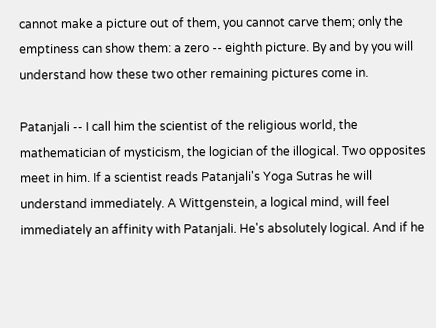cannot make a picture out of them, you cannot carve them; only the emptiness can show them: a zero -- eighth picture. By and by you will understand how these two other remaining pictures come in.

Patanjali -- I call him the scientist of the religious world, the mathematician of mysticism, the logician of the illogical. Two opposites meet in him. If a scientist reads Patanjali's Yoga Sutras he will understand immediately. A Wittgenstein, a logical mind, will feel immediately an affinity with Patanjali. He's absolutely logical. And if he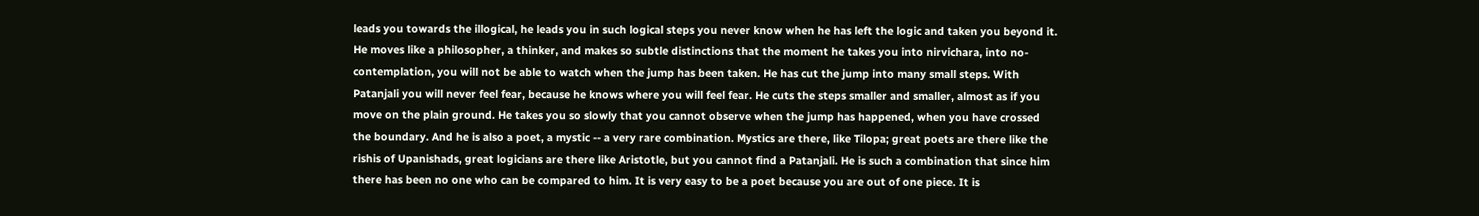leads you towards the illogical, he leads you in such logical steps you never know when he has left the logic and taken you beyond it. He moves like a philosopher, a thinker, and makes so subtle distinctions that the moment he takes you into nirvichara, into no-contemplation, you will not be able to watch when the jump has been taken. He has cut the jump into many small steps. With Patanjali you will never feel fear, because he knows where you will feel fear. He cuts the steps smaller and smaller, almost as if you move on the plain ground. He takes you so slowly that you cannot observe when the jump has happened, when you have crossed the boundary. And he is also a poet, a mystic -- a very rare combination. Mystics are there, like Tilopa; great poets are there like the rishis of Upanishads, great logicians are there like Aristotle, but you cannot find a Patanjali. He is such a combination that since him there has been no one who can be compared to him. It is very easy to be a poet because you are out of one piece. It is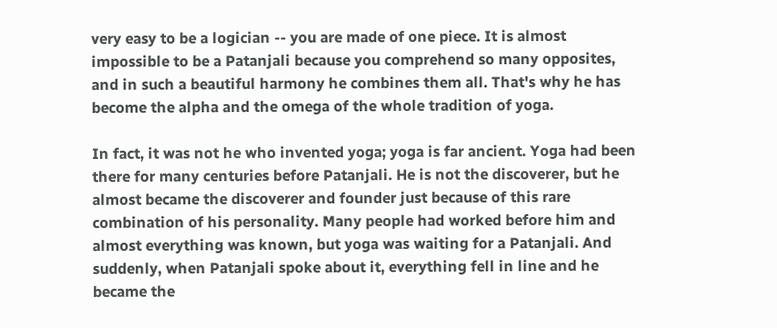very easy to be a logician -- you are made of one piece. It is almost impossible to be a Patanjali because you comprehend so many opposites, and in such a beautiful harmony he combines them all. That's why he has become the alpha and the omega of the whole tradition of yoga.

In fact, it was not he who invented yoga; yoga is far ancient. Yoga had been there for many centuries before Patanjali. He is not the discoverer, but he almost became the discoverer and founder just because of this rare combination of his personality. Many people had worked before him and almost everything was known, but yoga was waiting for a Patanjali. And suddenly, when Patanjali spoke about it, everything fell in line and he became the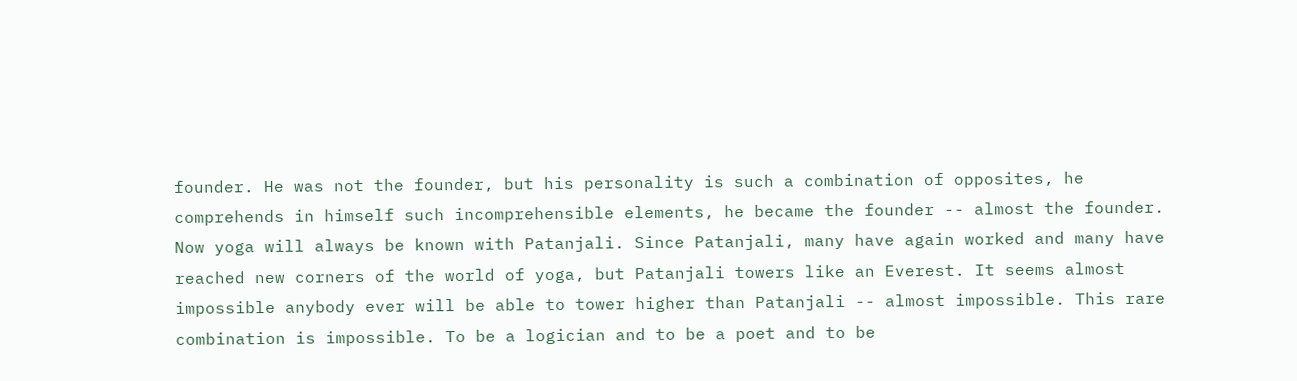founder. He was not the founder, but his personality is such a combination of opposites, he comprehends in himself such incomprehensible elements, he became the founder -- almost the founder. Now yoga will always be known with Patanjali. Since Patanjali, many have again worked and many have reached new corners of the world of yoga, but Patanjali towers like an Everest. It seems almost impossible anybody ever will be able to tower higher than Patanjali -- almost impossible. This rare combination is impossible. To be a logician and to be a poet and to be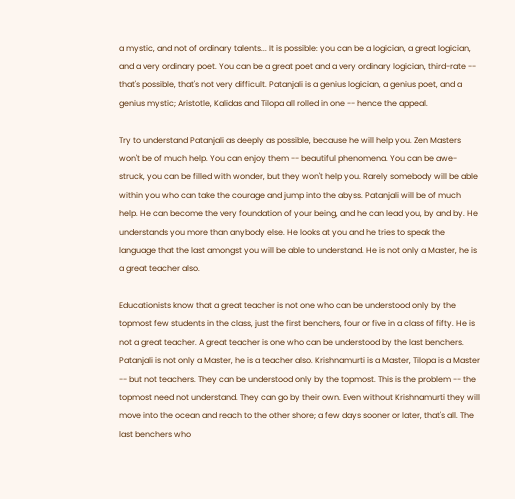a mystic, and not of ordinary talents... It is possible: you can be a logician, a great logician, and a very ordinary poet. You can be a great poet and a very ordinary logician, third-rate -- that's possible, that's not very difficult. Patanjali is a genius logician, a genius poet, and a genius mystic; Aristotle, Kalidas and Tilopa all rolled in one -- hence the appeal.

Try to understand Patanjali as deeply as possible, because he will help you. Zen Masters won't be of much help. You can enjoy them -- beautiful phenomena. You can be awe-struck, you can be filled with wonder, but they won't help you. Rarely somebody will be able within you who can take the courage and jump into the abyss. Patanjali will be of much help. He can become the very foundation of your being, and he can lead you, by and by. He understands you more than anybody else. He looks at you and he tries to speak the language that the last amongst you will be able to understand. He is not only a Master, he is a great teacher also.

Educationists know that a great teacher is not one who can be understood only by the topmost few students in the class, just the first benchers, four or five in a class of fifty. He is not a great teacher. A great teacher is one who can be understood by the last benchers. Patanjali is not only a Master, he is a teacher also. Krishnamurti is a Master, Tilopa is a Master -- but not teachers. They can be understood only by the topmost. This is the problem -- the topmost need not understand. They can go by their own. Even without Krishnamurti they will move into the ocean and reach to the other shore; a few days sooner or later, that's all. The last benchers who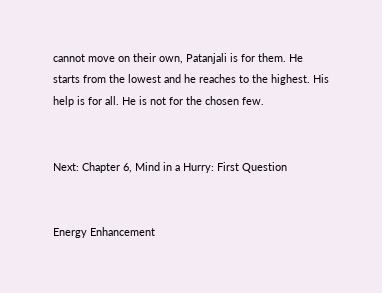cannot move on their own, Patanjali is for them. He starts from the lowest and he reaches to the highest. His help is for all. He is not for the chosen few.


Next: Chapter 6, Mind in a Hurry: First Question


Energy Enhancement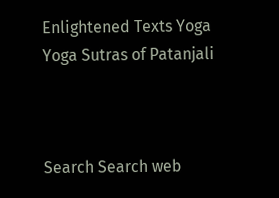Enlightened Texts Yoga Yoga Sutras of Patanjali



Search Search web